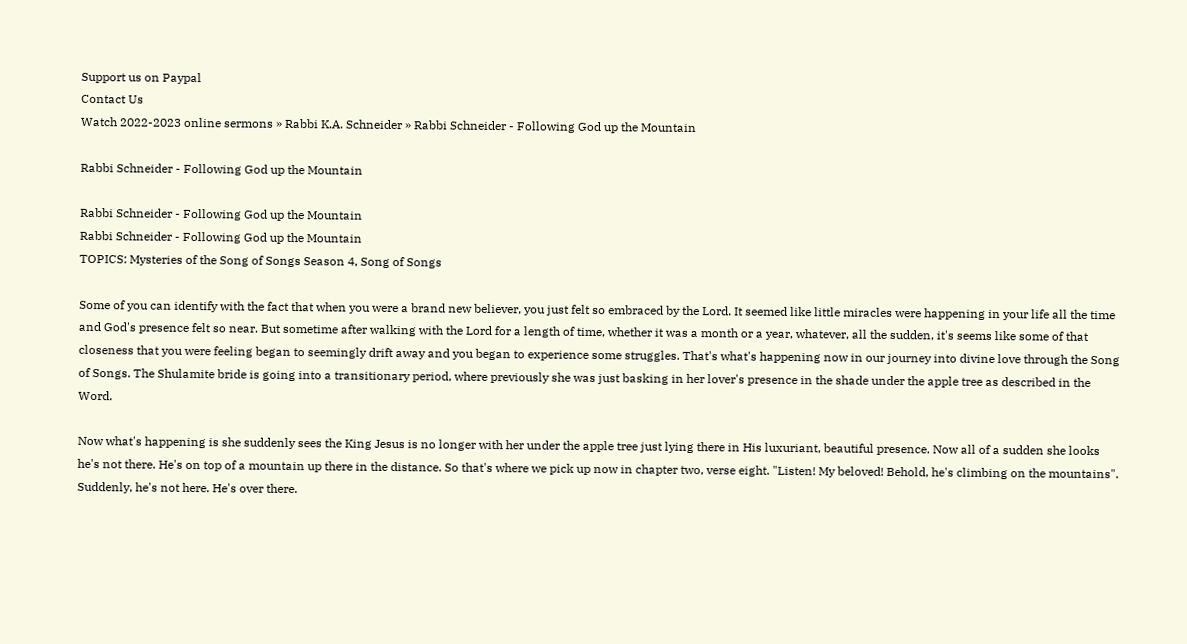Support us on Paypal
Contact Us
Watch 2022-2023 online sermons » Rabbi K.A. Schneider » Rabbi Schneider - Following God up the Mountain

Rabbi Schneider - Following God up the Mountain

Rabbi Schneider - Following God up the Mountain
Rabbi Schneider - Following God up the Mountain
TOPICS: Mysteries of the Song of Songs Season 4, Song of Songs

Some of you can identify with the fact that when you were a brand new believer, you just felt so embraced by the Lord. It seemed like little miracles were happening in your life all the time and God's presence felt so near. But sometime after walking with the Lord for a length of time, whether it was a month or a year, whatever, all the sudden, it's seems like some of that closeness that you were feeling began to seemingly drift away and you began to experience some struggles. That's what's happening now in our journey into divine love through the Song of Songs. The Shulamite bride is going into a transitionary period, where previously she was just basking in her lover's presence in the shade under the apple tree as described in the Word.

Now what's happening is she suddenly sees the King Jesus is no longer with her under the apple tree just lying there in His luxuriant, beautiful presence. Now all of a sudden she looks he's not there. He's on top of a mountain up there in the distance. So that's where we pick up now in chapter two, verse eight. "Listen! My beloved! Behold, he's climbing on the mountains". Suddenly, he's not here. He's over there.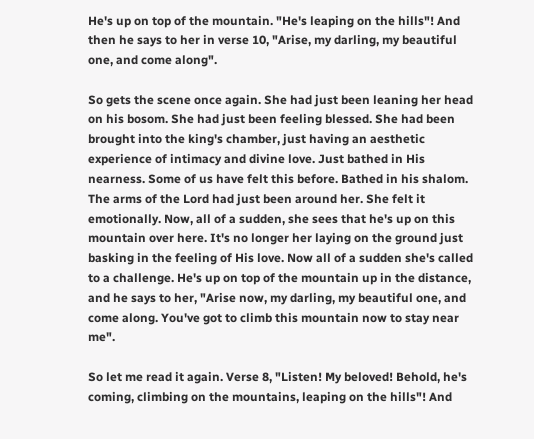He's up on top of the mountain. "He's leaping on the hills"! And then he says to her in verse 10, "Arise, my darling, my beautiful one, and come along".

So gets the scene once again. She had just been leaning her head on his bosom. She had just been feeling blessed. She had been brought into the king's chamber, just having an aesthetic experience of intimacy and divine love. Just bathed in His nearness. Some of us have felt this before. Bathed in his shalom. The arms of the Lord had just been around her. She felt it emotionally. Now, all of a sudden, she sees that he's up on this mountain over here. It's no longer her laying on the ground just basking in the feeling of His love. Now all of a sudden she's called to a challenge. He's up on top of the mountain up in the distance, and he says to her, "Arise now, my darling, my beautiful one, and come along. You've got to climb this mountain now to stay near me".

So let me read it again. Verse 8, "Listen! My beloved! Behold, he's coming, climbing on the mountains, leaping on the hills"! And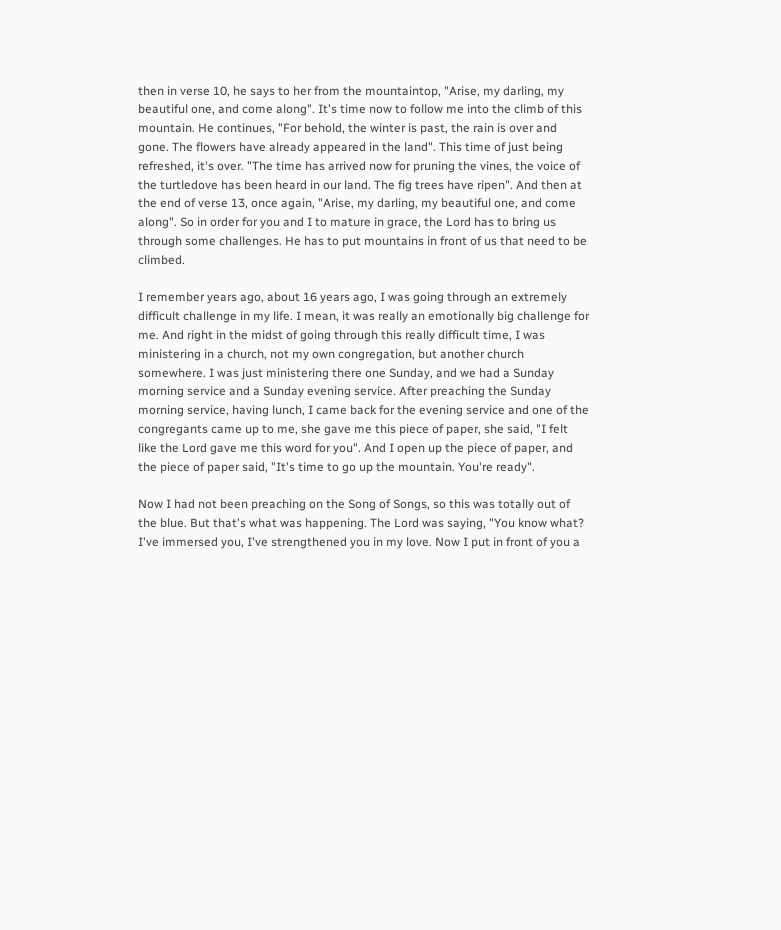then in verse 10, he says to her from the mountaintop, "Arise, my darling, my beautiful one, and come along". It's time now to follow me into the climb of this mountain. He continues, "For behold, the winter is past, the rain is over and gone. The flowers have already appeared in the land". This time of just being refreshed, it's over. "The time has arrived now for pruning the vines, the voice of the turtledove has been heard in our land. The fig trees have ripen". And then at the end of verse 13, once again, "Arise, my darling, my beautiful one, and come along". So in order for you and I to mature in grace, the Lord has to bring us through some challenges. He has to put mountains in front of us that need to be climbed.

I remember years ago, about 16 years ago, I was going through an extremely difficult challenge in my life. I mean, it was really an emotionally big challenge for me. And right in the midst of going through this really difficult time, I was ministering in a church, not my own congregation, but another church somewhere. I was just ministering there one Sunday, and we had a Sunday morning service and a Sunday evening service. After preaching the Sunday morning service, having lunch, I came back for the evening service and one of the congregants came up to me, she gave me this piece of paper, she said, "I felt like the Lord gave me this word for you". And I open up the piece of paper, and the piece of paper said, "It's time to go up the mountain. You're ready".

Now I had not been preaching on the Song of Songs, so this was totally out of the blue. But that's what was happening. The Lord was saying, "You know what? I've immersed you, I've strengthened you in my love. Now I put in front of you a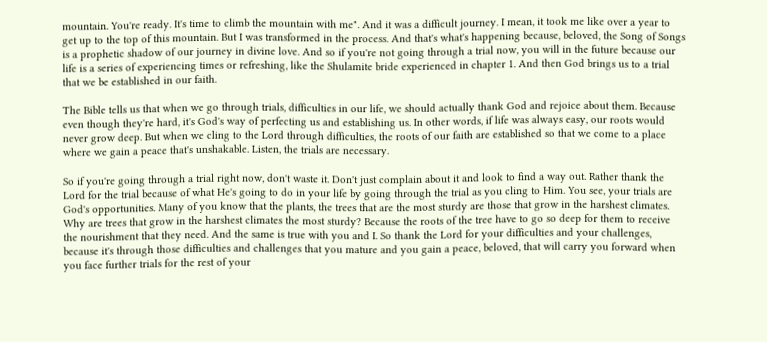mountain. You're ready. It's time to climb the mountain with me". And it was a difficult journey. I mean, it took me like over a year to get up to the top of this mountain. But I was transformed in the process. And that's what's happening because, beloved, the Song of Songs is a prophetic shadow of our journey in divine love. And so if you're not going through a trial now, you will in the future because our life is a series of experiencing times or refreshing, like the Shulamite bride experienced in chapter 1. And then God brings us to a trial that we be established in our faith.

The Bible tells us that when we go through trials, difficulties in our life, we should actually thank God and rejoice about them. Because even though they're hard, it's God's way of perfecting us and establishing us. In other words, if life was always easy, our roots would never grow deep. But when we cling to the Lord through difficulties, the roots of our faith are established so that we come to a place where we gain a peace that's unshakable. Listen, the trials are necessary.

So if you're going through a trial right now, don't waste it. Don't just complain about it and look to find a way out. Rather thank the Lord for the trial because of what He's going to do in your life by going through the trial as you cling to Him. You see, your trials are God's opportunities. Many of you know that the plants, the trees that are the most sturdy are those that grow in the harshest climates. Why are trees that grow in the harshest climates the most sturdy? Because the roots of the tree have to go so deep for them to receive the nourishment that they need. And the same is true with you and I. So thank the Lord for your difficulties and your challenges, because it's through those difficulties and challenges that you mature and you gain a peace, beloved, that will carry you forward when you face further trials for the rest of your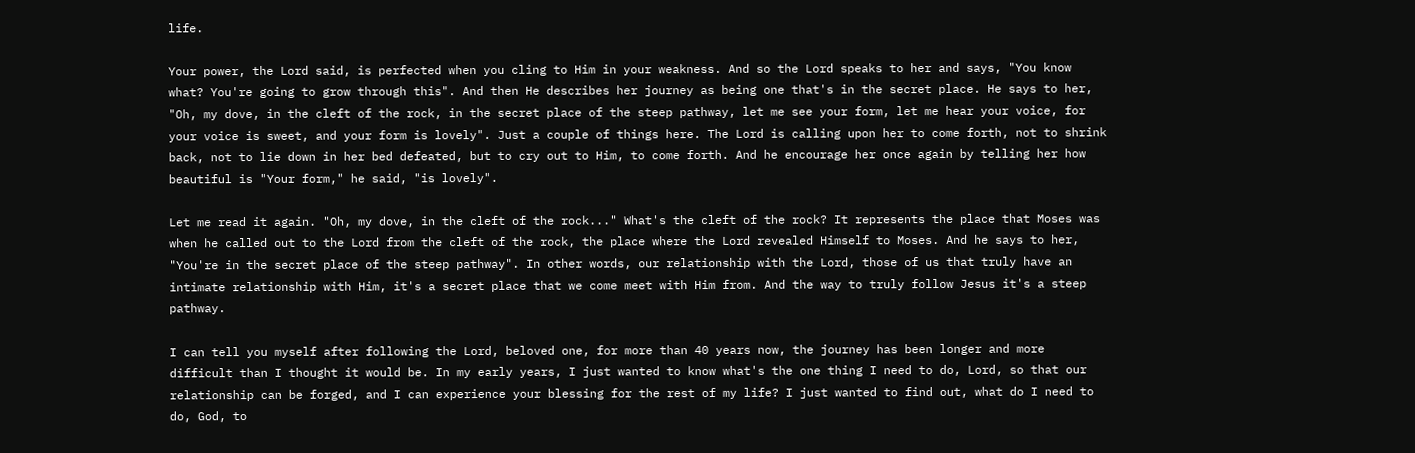life.

Your power, the Lord said, is perfected when you cling to Him in your weakness. And so the Lord speaks to her and says, "You know what? You're going to grow through this". And then He describes her journey as being one that's in the secret place. He says to her, "Oh, my dove, in the cleft of the rock, in the secret place of the steep pathway, let me see your form, let me hear your voice, for your voice is sweet, and your form is lovely". Just a couple of things here. The Lord is calling upon her to come forth, not to shrink back, not to lie down in her bed defeated, but to cry out to Him, to come forth. And he encourage her once again by telling her how beautiful is "Your form," he said, "is lovely".

Let me read it again. "Oh, my dove, in the cleft of the rock..." What's the cleft of the rock? It represents the place that Moses was when he called out to the Lord from the cleft of the rock, the place where the Lord revealed Himself to Moses. And he says to her, "You're in the secret place of the steep pathway". In other words, our relationship with the Lord, those of us that truly have an intimate relationship with Him, it's a secret place that we come meet with Him from. And the way to truly follow Jesus it's a steep pathway.

I can tell you myself after following the Lord, beloved one, for more than 40 years now, the journey has been longer and more difficult than I thought it would be. In my early years, I just wanted to know what's the one thing I need to do, Lord, so that our relationship can be forged, and I can experience your blessing for the rest of my life? I just wanted to find out, what do I need to do, God, to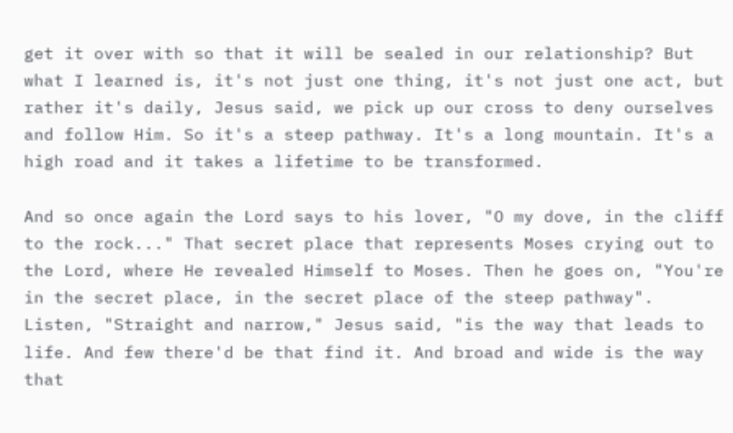get it over with so that it will be sealed in our relationship? But what I learned is, it's not just one thing, it's not just one act, but rather it's daily, Jesus said, we pick up our cross to deny ourselves and follow Him. So it's a steep pathway. It's a long mountain. It's a high road and it takes a lifetime to be transformed.

And so once again the Lord says to his lover, "O my dove, in the cliff to the rock..." That secret place that represents Moses crying out to the Lord, where He revealed Himself to Moses. Then he goes on, "You're in the secret place, in the secret place of the steep pathway". Listen, "Straight and narrow," Jesus said, "is the way that leads to life. And few there'd be that find it. And broad and wide is the way that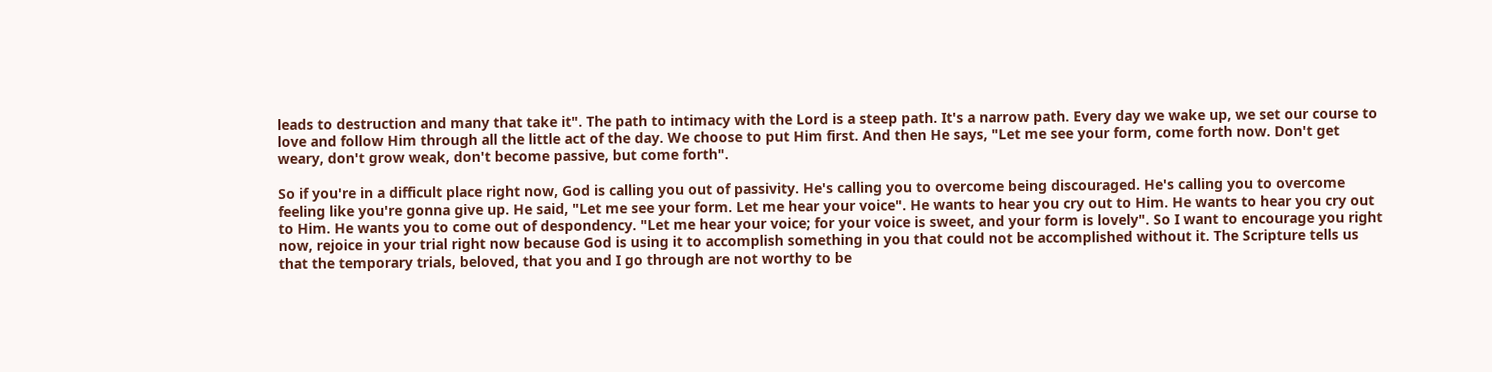leads to destruction and many that take it". The path to intimacy with the Lord is a steep path. It's a narrow path. Every day we wake up, we set our course to love and follow Him through all the little act of the day. We choose to put Him first. And then He says, "Let me see your form, come forth now. Don't get weary, don't grow weak, don't become passive, but come forth".

So if you're in a difficult place right now, God is calling you out of passivity. He's calling you to overcome being discouraged. He's calling you to overcome feeling like you're gonna give up. He said, "Let me see your form. Let me hear your voice". He wants to hear you cry out to Him. He wants to hear you cry out to Him. He wants you to come out of despondency. "Let me hear your voice; for your voice is sweet, and your form is lovely". So I want to encourage you right now, rejoice in your trial right now because God is using it to accomplish something in you that could not be accomplished without it. The Scripture tells us that the temporary trials, beloved, that you and I go through are not worthy to be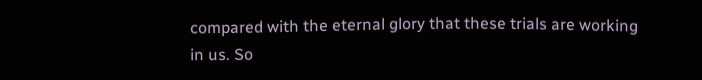compared with the eternal glory that these trials are working in us. So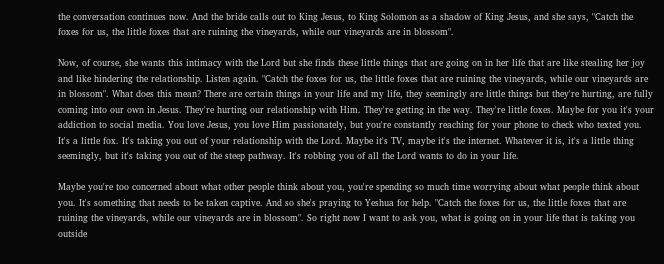the conversation continues now. And the bride calls out to King Jesus, to King Solomon as a shadow of King Jesus, and she says, "Catch the foxes for us, the little foxes that are ruining the vineyards, while our vineyards are in blossom".

Now, of course, she wants this intimacy with the Lord but she finds these little things that are going on in her life that are like stealing her joy and like hindering the relationship. Listen again. "Catch the foxes for us, the little foxes that are ruining the vineyards, while our vineyards are in blossom". What does this mean? There are certain things in your life and my life, they seemingly are little things but they're hurting, are fully coming into our own in Jesus. They're hurting our relationship with Him. They're getting in the way. They're little foxes. Maybe for you it's your addiction to social media. You love Jesus, you love Him passionately, but you're constantly reaching for your phone to check who texted you. It's a little fox. It's taking you out of your relationship with the Lord. Maybe it's TV, maybe it's the internet. Whatever it is, it's a little thing seemingly, but it's taking you out of the steep pathway. It's robbing you of all the Lord wants to do in your life.

Maybe you're too concerned about what other people think about you, you're spending so much time worrying about what people think about you. It's something that needs to be taken captive. And so she's praying to Yeshua for help. "Catch the foxes for us, the little foxes that are ruining the vineyards, while our vineyards are in blossom". So right now I want to ask you, what is going on in your life that is taking you outside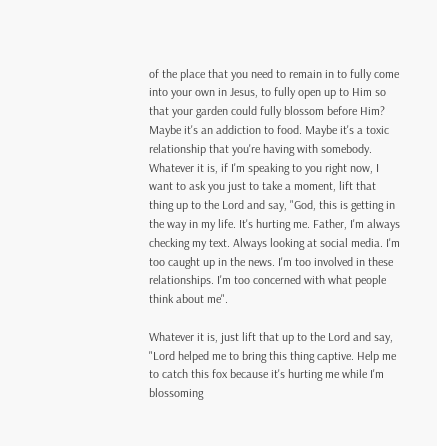of the place that you need to remain in to fully come into your own in Jesus, to fully open up to Him so that your garden could fully blossom before Him? Maybe it's an addiction to food. Maybe it's a toxic relationship that you're having with somebody. Whatever it is, if I'm speaking to you right now, I want to ask you just to take a moment, lift that thing up to the Lord and say, "God, this is getting in the way in my life. It's hurting me. Father, I'm always checking my text. Always looking at social media. I'm too caught up in the news. I'm too involved in these relationships. I'm too concerned with what people think about me".

Whatever it is, just lift that up to the Lord and say, "Lord helped me to bring this thing captive. Help me to catch this fox because it's hurting me while I'm blossoming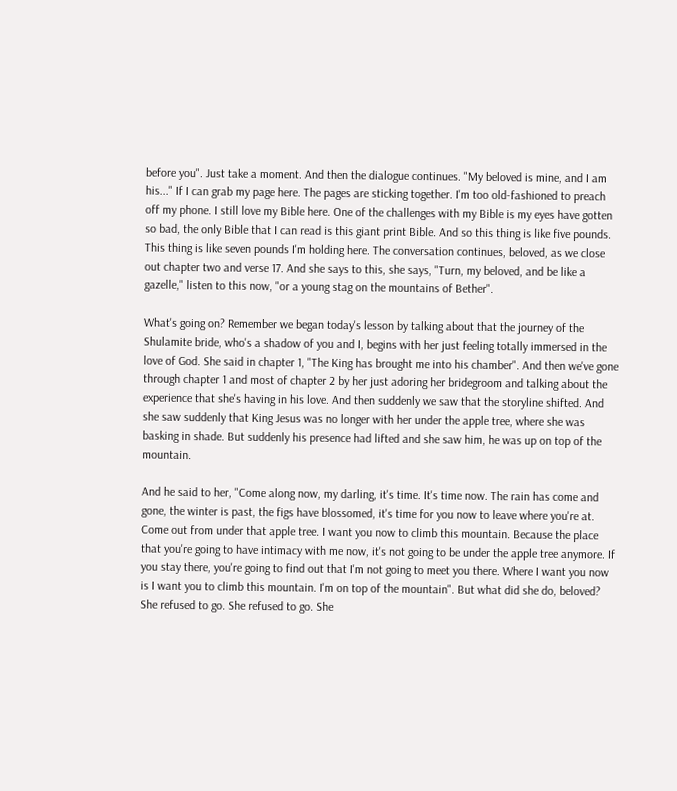before you". Just take a moment. And then the dialogue continues. "My beloved is mine, and I am his..." If I can grab my page here. The pages are sticking together. I'm too old-fashioned to preach off my phone. I still love my Bible here. One of the challenges with my Bible is my eyes have gotten so bad, the only Bible that I can read is this giant print Bible. And so this thing is like five pounds. This thing is like seven pounds I'm holding here. The conversation continues, beloved, as we close out chapter two and verse 17. And she says to this, she says, "Turn, my beloved, and be like a gazelle," listen to this now, "or a young stag on the mountains of Bether".

What's going on? Remember we began today's lesson by talking about that the journey of the Shulamite bride, who's a shadow of you and I, begins with her just feeling totally immersed in the love of God. She said in chapter 1, "The King has brought me into his chamber". And then we've gone through chapter 1 and most of chapter 2 by her just adoring her bridegroom and talking about the experience that she's having in his love. And then suddenly we saw that the storyline shifted. And she saw suddenly that King Jesus was no longer with her under the apple tree, where she was basking in shade. But suddenly his presence had lifted and she saw him, he was up on top of the mountain.

And he said to her, "Come along now, my darling, it's time. It's time now. The rain has come and gone, the winter is past, the figs have blossomed, it's time for you now to leave where you're at. Come out from under that apple tree. I want you now to climb this mountain. Because the place that you're going to have intimacy with me now, it's not going to be under the apple tree anymore. If you stay there, you're going to find out that I'm not going to meet you there. Where I want you now is I want you to climb this mountain. I'm on top of the mountain". But what did she do, beloved? She refused to go. She refused to go. She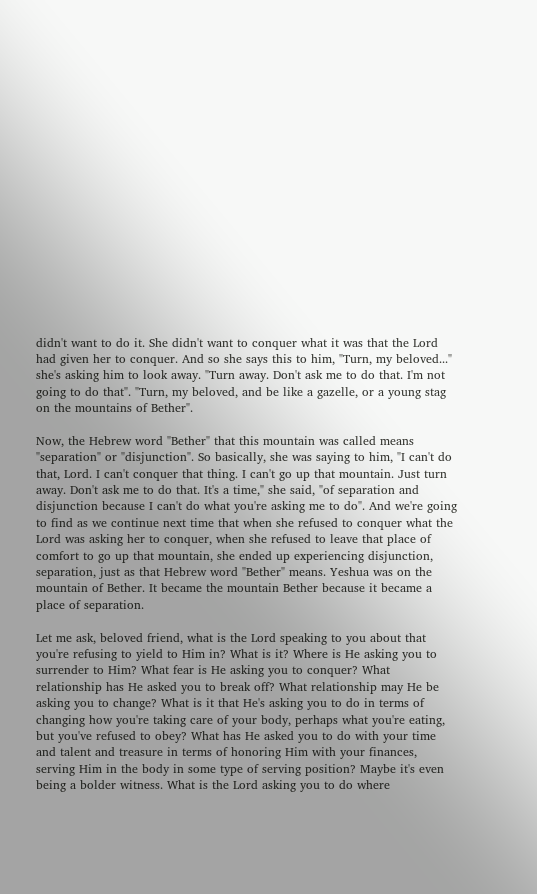didn't want to do it. She didn't want to conquer what it was that the Lord had given her to conquer. And so she says this to him, "Turn, my beloved..." she's asking him to look away. "Turn away. Don't ask me to do that. I'm not going to do that". "Turn, my beloved, and be like a gazelle, or a young stag on the mountains of Bether".

Now, the Hebrew word "Bether" that this mountain was called means "separation" or "disjunction". So basically, she was saying to him, "I can't do that, Lord. I can't conquer that thing. I can't go up that mountain. Just turn away. Don't ask me to do that. It's a time," she said, "of separation and disjunction because I can't do what you're asking me to do". And we're going to find as we continue next time that when she refused to conquer what the Lord was asking her to conquer, when she refused to leave that place of comfort to go up that mountain, she ended up experiencing disjunction, separation, just as that Hebrew word "Bether" means. Yeshua was on the mountain of Bether. It became the mountain Bether because it became a place of separation.

Let me ask, beloved friend, what is the Lord speaking to you about that you're refusing to yield to Him in? What is it? Where is He asking you to surrender to Him? What fear is He asking you to conquer? What relationship has He asked you to break off? What relationship may He be asking you to change? What is it that He's asking you to do in terms of changing how you're taking care of your body, perhaps what you're eating, but you've refused to obey? What has He asked you to do with your time and talent and treasure in terms of honoring Him with your finances, serving Him in the body in some type of serving position? Maybe it's even being a bolder witness. What is the Lord asking you to do where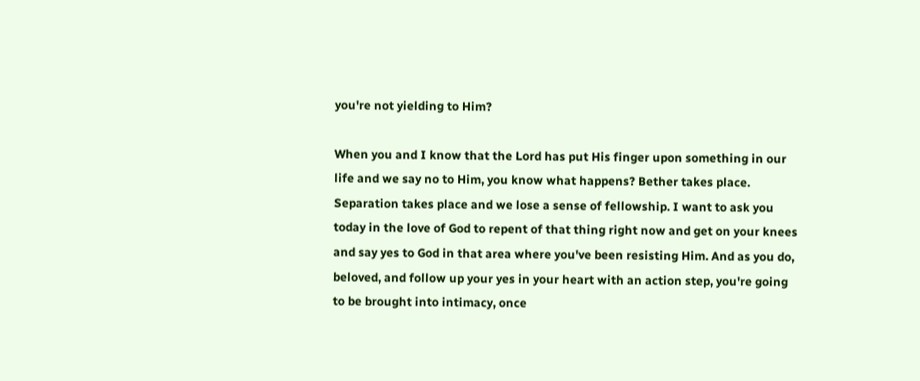you're not yielding to Him?

When you and I know that the Lord has put His finger upon something in our life and we say no to Him, you know what happens? Bether takes place. Separation takes place and we lose a sense of fellowship. I want to ask you today in the love of God to repent of that thing right now and get on your knees and say yes to God in that area where you've been resisting Him. And as you do, beloved, and follow up your yes in your heart with an action step, you're going to be brought into intimacy, once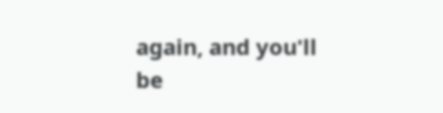again, and you'll be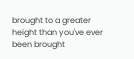brought to a greater height than you've ever been brought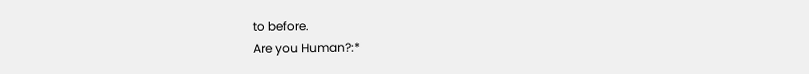to before.
Are you Human?:*